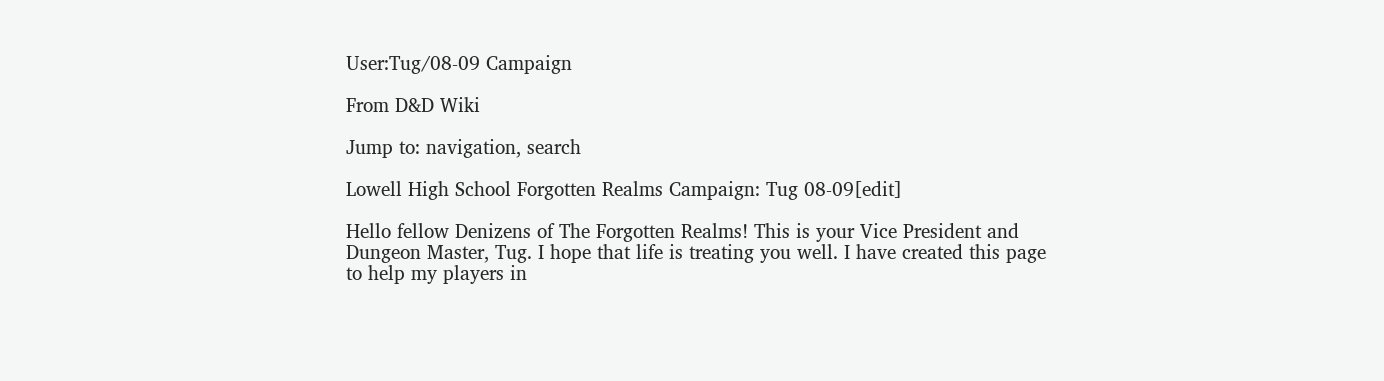User:Tug/08-09 Campaign

From D&D Wiki

Jump to: navigation, search

Lowell High School Forgotten Realms Campaign: Tug 08-09[edit]

Hello fellow Denizens of The Forgotten Realms! This is your Vice President and Dungeon Master, Tug. I hope that life is treating you well. I have created this page to help my players in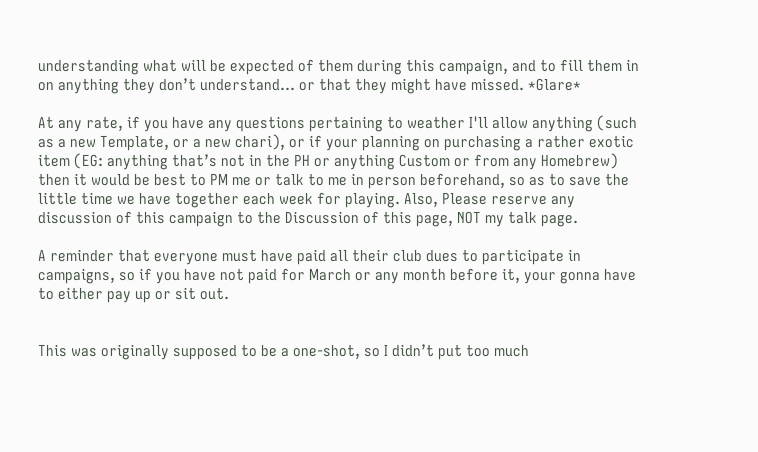understanding what will be expected of them during this campaign, and to fill them in on anything they don’t understand... or that they might have missed. *Glare*

At any rate, if you have any questions pertaining to weather I'll allow anything (such as a new Template, or a new chari), or if your planning on purchasing a rather exotic item (EG: anything that’s not in the PH or anything Custom or from any Homebrew) then it would be best to PM me or talk to me in person beforehand, so as to save the little time we have together each week for playing. Also, Please reserve any discussion of this campaign to the Discussion of this page, NOT my talk page.

A reminder that everyone must have paid all their club dues to participate in campaigns, so if you have not paid for March or any month before it, your gonna have to either pay up or sit out.


This was originally supposed to be a one-shot, so I didn’t put too much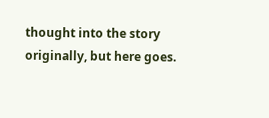thought into the story originally, but here goes.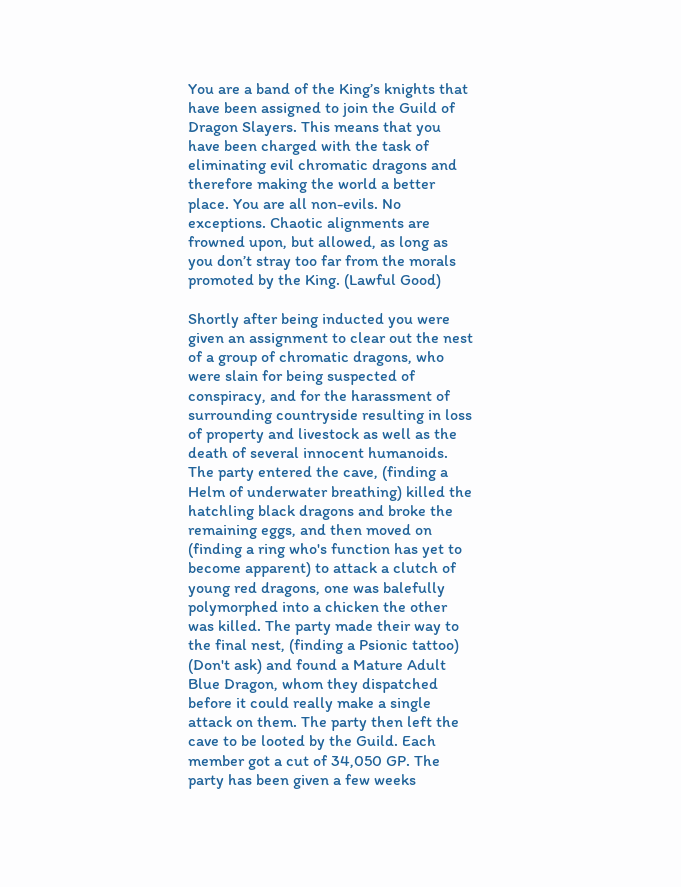You are a band of the King’s knights that have been assigned to join the Guild of Dragon Slayers. This means that you have been charged with the task of eliminating evil chromatic dragons and therefore making the world a better place. You are all non-evils. No exceptions. Chaotic alignments are frowned upon, but allowed, as long as you don’t stray too far from the morals promoted by the King. (Lawful Good)

Shortly after being inducted you were given an assignment to clear out the nest of a group of chromatic dragons, who were slain for being suspected of conspiracy, and for the harassment of surrounding countryside resulting in loss of property and livestock as well as the death of several innocent humanoids. The party entered the cave, (finding a Helm of underwater breathing) killed the hatchling black dragons and broke the remaining eggs, and then moved on (finding a ring who's function has yet to become apparent) to attack a clutch of young red dragons, one was balefully polymorphed into a chicken the other was killed. The party made their way to the final nest, (finding a Psionic tattoo) (Don't ask) and found a Mature Adult Blue Dragon, whom they dispatched before it could really make a single attack on them. The party then left the cave to be looted by the Guild. Each member got a cut of 34,050 GP. The party has been given a few weeks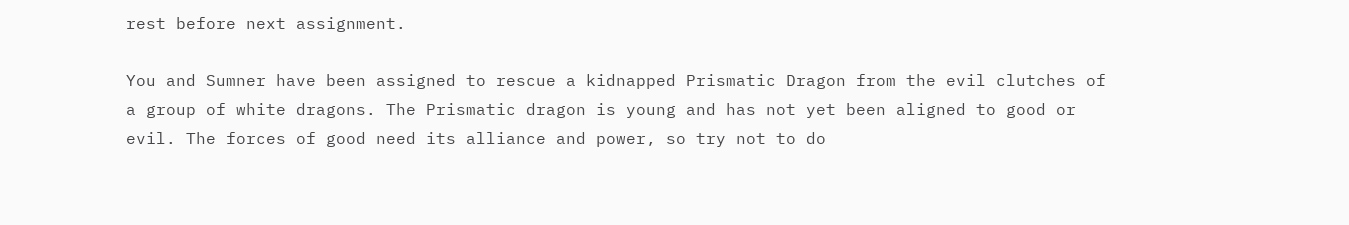rest before next assignment.

You and Sumner have been assigned to rescue a kidnapped Prismatic Dragon from the evil clutches of a group of white dragons. The Prismatic dragon is young and has not yet been aligned to good or evil. The forces of good need its alliance and power, so try not to do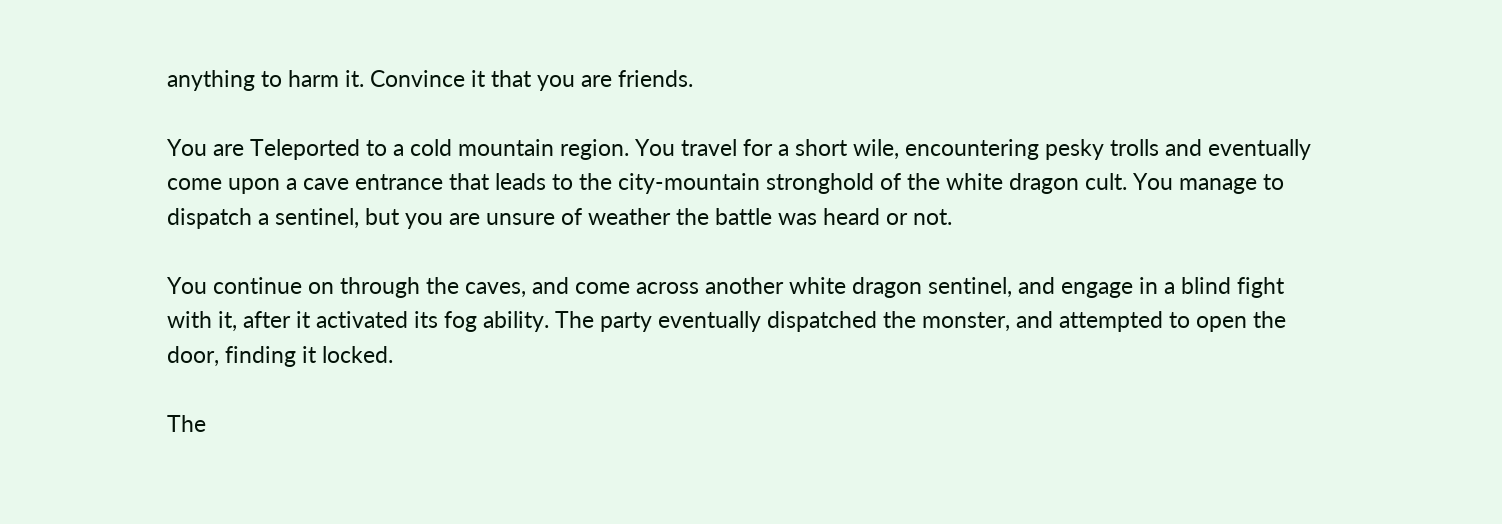anything to harm it. Convince it that you are friends.

You are Teleported to a cold mountain region. You travel for a short wile, encountering pesky trolls and eventually come upon a cave entrance that leads to the city-mountain stronghold of the white dragon cult. You manage to dispatch a sentinel, but you are unsure of weather the battle was heard or not.

You continue on through the caves, and come across another white dragon sentinel, and engage in a blind fight with it, after it activated its fog ability. The party eventually dispatched the monster, and attempted to open the door, finding it locked.

The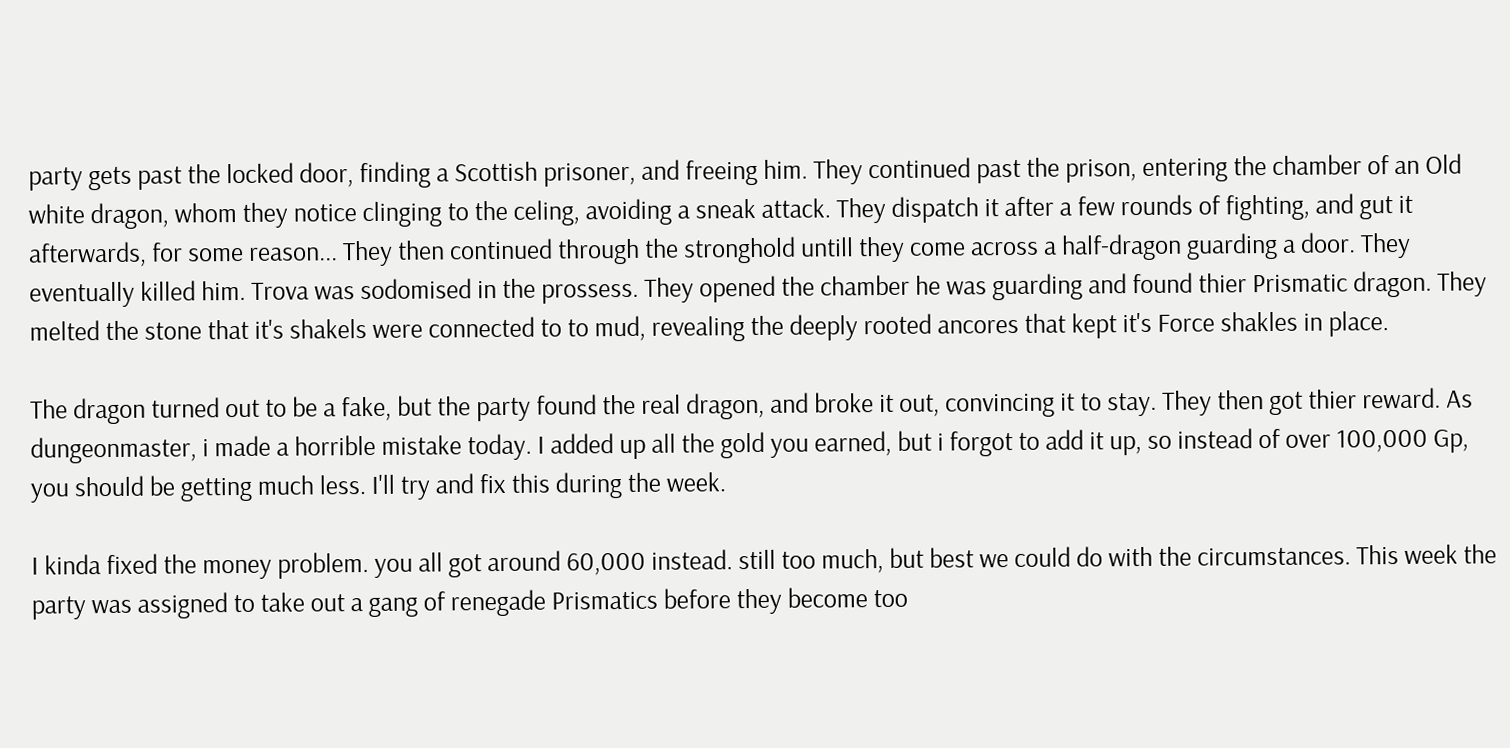party gets past the locked door, finding a Scottish prisoner, and freeing him. They continued past the prison, entering the chamber of an Old white dragon, whom they notice clinging to the celing, avoiding a sneak attack. They dispatch it after a few rounds of fighting, and gut it afterwards, for some reason... They then continued through the stronghold untill they come across a half-dragon guarding a door. They eventually killed him. Trova was sodomised in the prossess. They opened the chamber he was guarding and found thier Prismatic dragon. They melted the stone that it's shakels were connected to to mud, revealing the deeply rooted ancores that kept it's Force shakles in place.

The dragon turned out to be a fake, but the party found the real dragon, and broke it out, convincing it to stay. They then got thier reward. As dungeonmaster, i made a horrible mistake today. I added up all the gold you earned, but i forgot to add it up, so instead of over 100,000 Gp, you should be getting much less. I'll try and fix this during the week.

I kinda fixed the money problem. you all got around 60,000 instead. still too much, but best we could do with the circumstances. This week the party was assigned to take out a gang of renegade Prismatics before they become too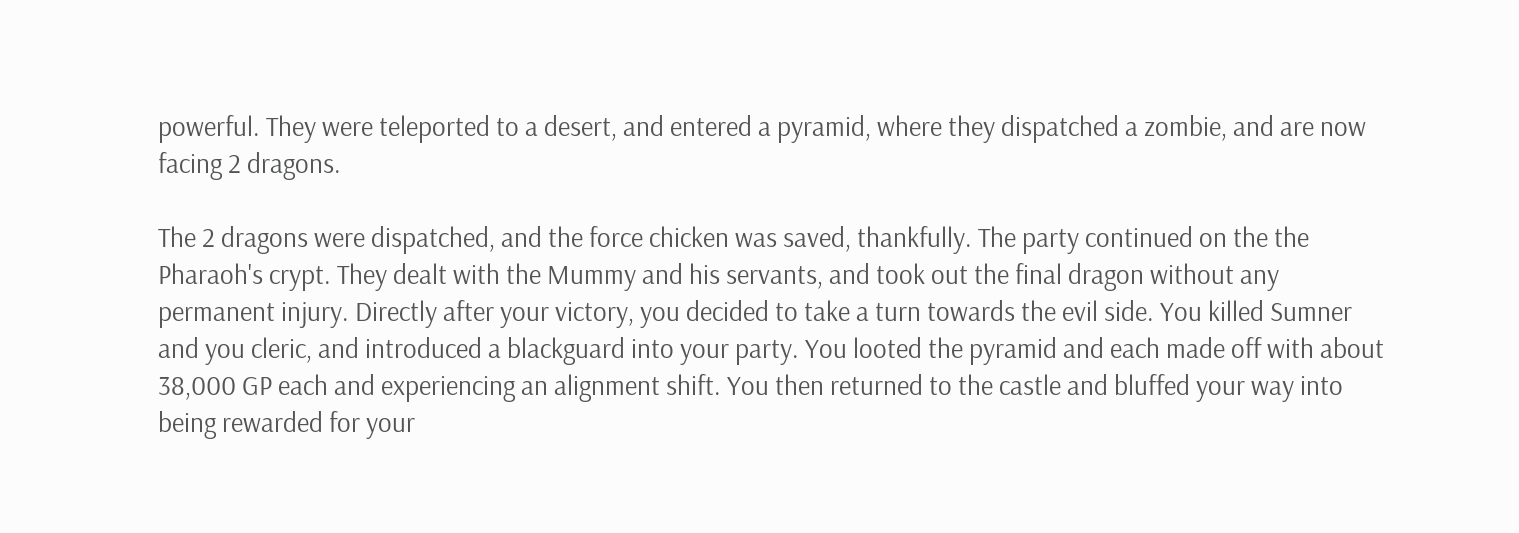powerful. They were teleported to a desert, and entered a pyramid, where they dispatched a zombie, and are now facing 2 dragons.

The 2 dragons were dispatched, and the force chicken was saved, thankfully. The party continued on the the Pharaoh's crypt. They dealt with the Mummy and his servants, and took out the final dragon without any permanent injury. Directly after your victory, you decided to take a turn towards the evil side. You killed Sumner and you cleric, and introduced a blackguard into your party. You looted the pyramid and each made off with about 38,000 GP each and experiencing an alignment shift. You then returned to the castle and bluffed your way into being rewarded for your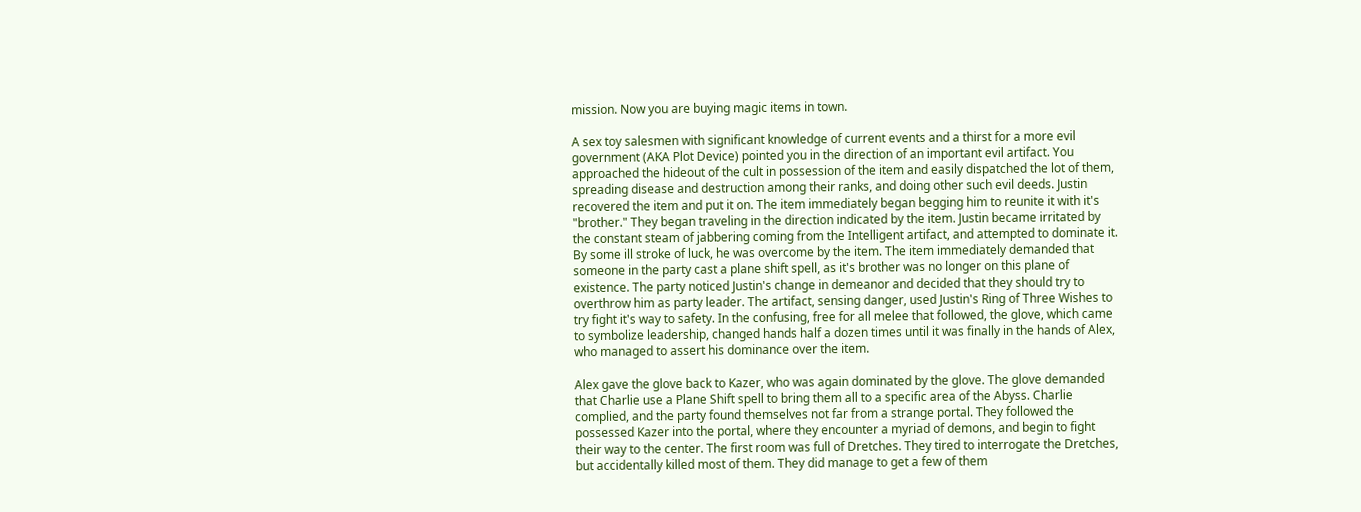mission. Now you are buying magic items in town.

A sex toy salesmen with significant knowledge of current events and a thirst for a more evil government (AKA Plot Device) pointed you in the direction of an important evil artifact. You approached the hideout of the cult in possession of the item and easily dispatched the lot of them, spreading disease and destruction among their ranks, and doing other such evil deeds. Justin recovered the item and put it on. The item immediately began begging him to reunite it with it's "brother." They began traveling in the direction indicated by the item. Justin became irritated by the constant steam of jabbering coming from the Intelligent artifact, and attempted to dominate it. By some ill stroke of luck, he was overcome by the item. The item immediately demanded that someone in the party cast a plane shift spell, as it's brother was no longer on this plane of existence. The party noticed Justin's change in demeanor and decided that they should try to overthrow him as party leader. The artifact, sensing danger, used Justin's Ring of Three Wishes to try fight it's way to safety. In the confusing, free for all melee that followed, the glove, which came to symbolize leadership, changed hands half a dozen times until it was finally in the hands of Alex, who managed to assert his dominance over the item.

Alex gave the glove back to Kazer, who was again dominated by the glove. The glove demanded that Charlie use a Plane Shift spell to bring them all to a specific area of the Abyss. Charlie complied, and the party found themselves not far from a strange portal. They followed the possessed Kazer into the portal, where they encounter a myriad of demons, and begin to fight their way to the center. The first room was full of Dretches. They tired to interrogate the Dretches, but accidentally killed most of them. They did manage to get a few of them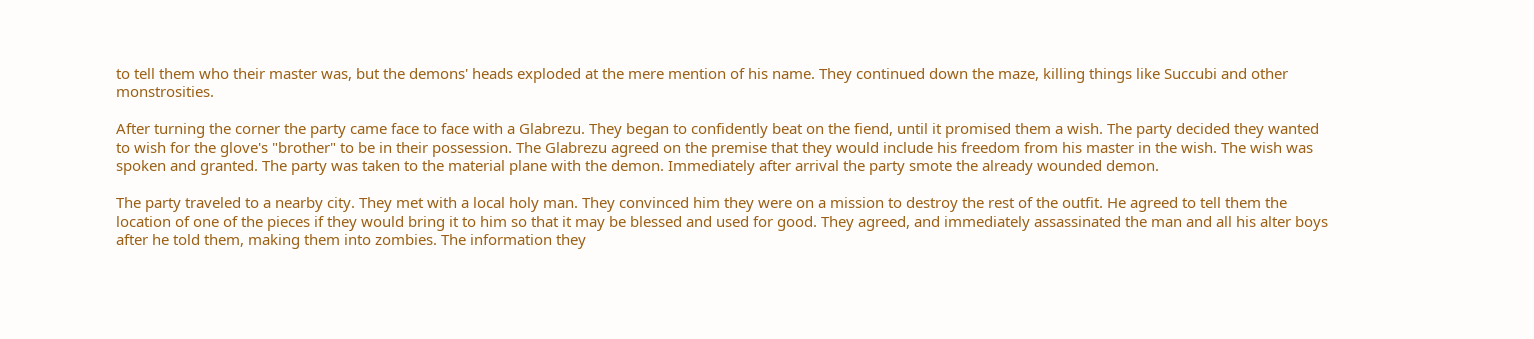to tell them who their master was, but the demons' heads exploded at the mere mention of his name. They continued down the maze, killing things like Succubi and other monstrosities.

After turning the corner the party came face to face with a Glabrezu. They began to confidently beat on the fiend, until it promised them a wish. The party decided they wanted to wish for the glove's "brother" to be in their possession. The Glabrezu agreed on the premise that they would include his freedom from his master in the wish. The wish was spoken and granted. The party was taken to the material plane with the demon. Immediately after arrival the party smote the already wounded demon.

The party traveled to a nearby city. They met with a local holy man. They convinced him they were on a mission to destroy the rest of the outfit. He agreed to tell them the location of one of the pieces if they would bring it to him so that it may be blessed and used for good. They agreed, and immediately assassinated the man and all his alter boys after he told them, making them into zombies. The information they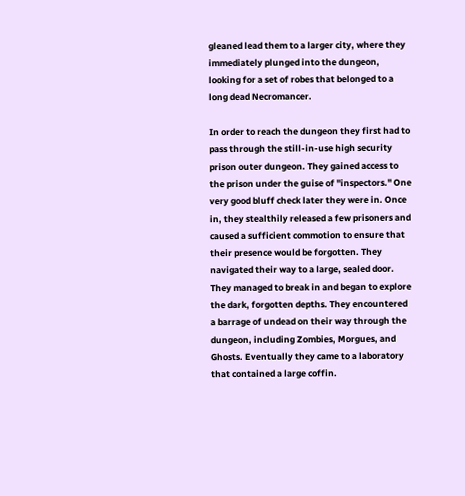gleaned lead them to a larger city, where they immediately plunged into the dungeon, looking for a set of robes that belonged to a long dead Necromancer.

In order to reach the dungeon they first had to pass through the still-in-use high security prison outer dungeon. They gained access to the prison under the guise of "inspectors." One very good bluff check later they were in. Once in, they stealthily released a few prisoners and caused a sufficient commotion to ensure that their presence would be forgotten. They navigated their way to a large, sealed door. They managed to break in and began to explore the dark, forgotten depths. They encountered a barrage of undead on their way through the dungeon, including Zombies, Morgues, and Ghosts. Eventually they came to a laboratory that contained a large coffin.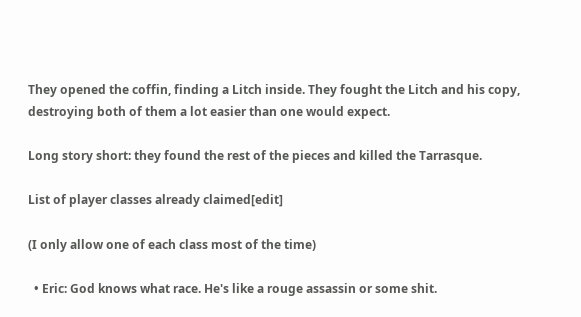They opened the coffin, finding a Litch inside. They fought the Litch and his copy, destroying both of them a lot easier than one would expect.

Long story short: they found the rest of the pieces and killed the Tarrasque.

List of player classes already claimed[edit]

(I only allow one of each class most of the time)

  • Eric: God knows what race. He's like a rouge assassin or some shit.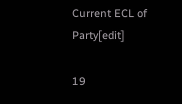Current ECL of Party[edit]

19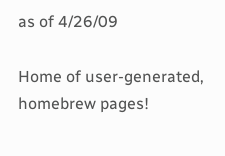as of 4/26/09

Home of user-generated,
homebrew pages!